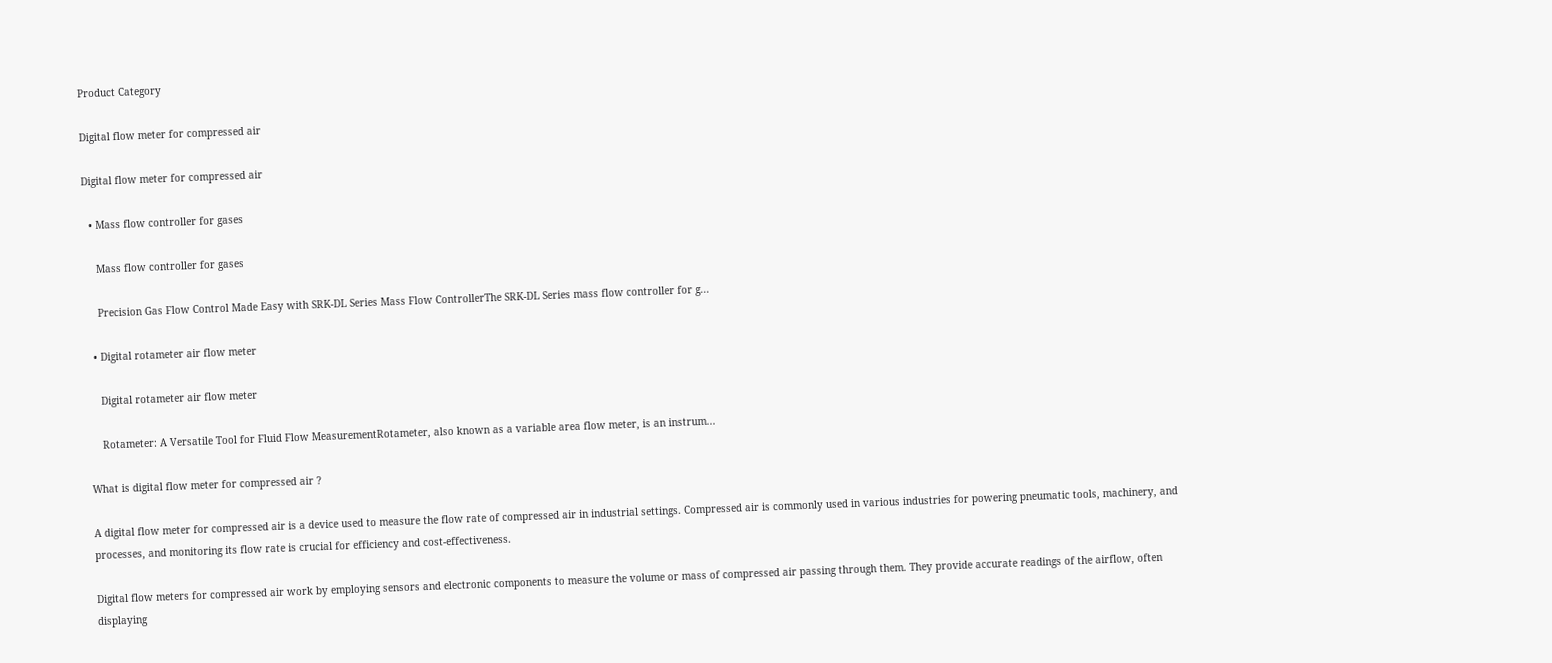Product Category

Digital flow meter for compressed air

Digital flow meter for compressed air

  • Mass flow controller for gases

    Mass flow controller for gases

    Precision Gas Flow Control Made Easy with SRK-DL Series Mass Flow ControllerThe SRK-DL Series mass flow controller for g...

  • Digital rotameter air flow meter

    Digital rotameter air flow meter

    Rotameter: A Versatile Tool for Fluid Flow MeasurementRotameter, also known as a variable area flow meter, is an instrum...

What is digital flow meter for compressed air ?

A digital flow meter for compressed air is a device used to measure the flow rate of compressed air in industrial settings. Compressed air is commonly used in various industries for powering pneumatic tools, machinery, and processes, and monitoring its flow rate is crucial for efficiency and cost-effectiveness.

Digital flow meters for compressed air work by employing sensors and electronic components to measure the volume or mass of compressed air passing through them. They provide accurate readings of the airflow, often displaying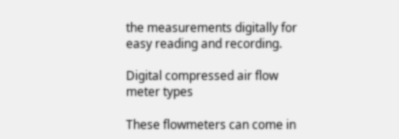the measurements digitally for easy reading and recording.

Digital compressed air flow meter types

These flowmeters can come in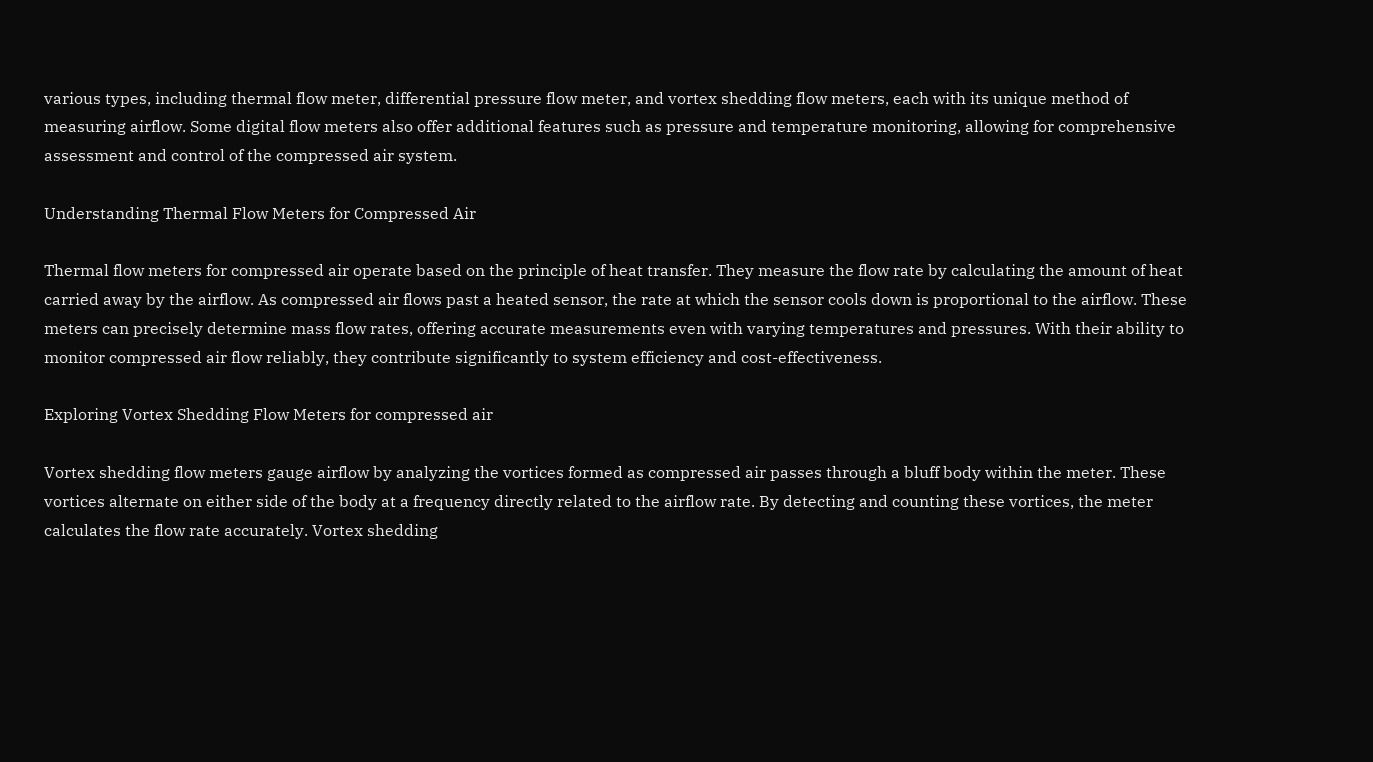various types, including thermal flow meter, differential pressure flow meter, and vortex shedding flow meters, each with its unique method of measuring airflow. Some digital flow meters also offer additional features such as pressure and temperature monitoring, allowing for comprehensive assessment and control of the compressed air system.

Understanding Thermal Flow Meters for Compressed Air

Thermal flow meters for compressed air operate based on the principle of heat transfer. They measure the flow rate by calculating the amount of heat carried away by the airflow. As compressed air flows past a heated sensor, the rate at which the sensor cools down is proportional to the airflow. These meters can precisely determine mass flow rates, offering accurate measurements even with varying temperatures and pressures. With their ability to monitor compressed air flow reliably, they contribute significantly to system efficiency and cost-effectiveness.

Exploring Vortex Shedding Flow Meters for compressed air

Vortex shedding flow meters gauge airflow by analyzing the vortices formed as compressed air passes through a bluff body within the meter. These vortices alternate on either side of the body at a frequency directly related to the airflow rate. By detecting and counting these vortices, the meter calculates the flow rate accurately. Vortex shedding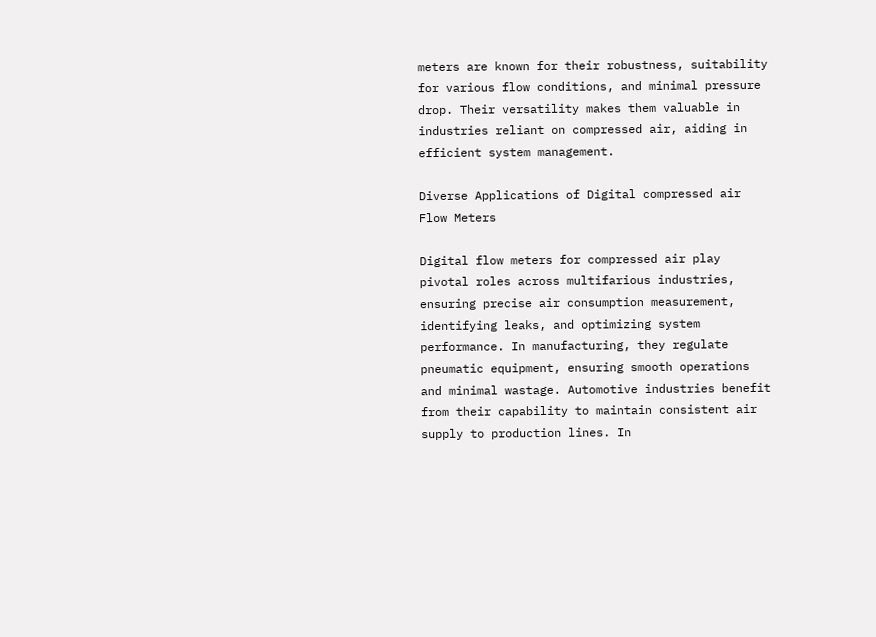meters are known for their robustness, suitability for various flow conditions, and minimal pressure drop. Their versatility makes them valuable in industries reliant on compressed air, aiding in efficient system management.

Diverse Applications of Digital compressed air Flow Meters

Digital flow meters for compressed air play pivotal roles across multifarious industries, ensuring precise air consumption measurement, identifying leaks, and optimizing system performance. In manufacturing, they regulate pneumatic equipment, ensuring smooth operations and minimal wastage. Automotive industries benefit from their capability to maintain consistent air supply to production lines. In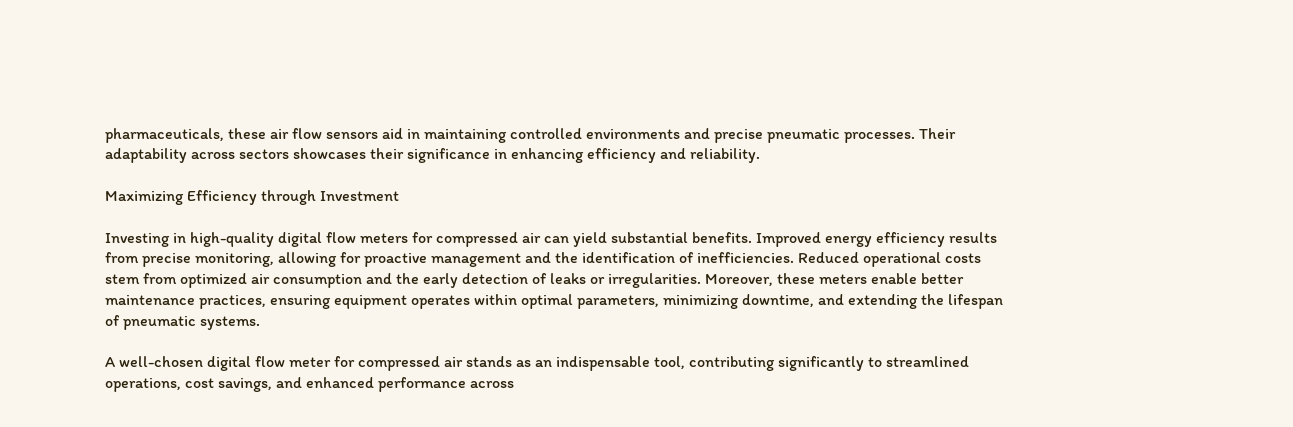pharmaceuticals, these air flow sensors aid in maintaining controlled environments and precise pneumatic processes. Their adaptability across sectors showcases their significance in enhancing efficiency and reliability.

Maximizing Efficiency through Investment

Investing in high-quality digital flow meters for compressed air can yield substantial benefits. Improved energy efficiency results from precise monitoring, allowing for proactive management and the identification of inefficiencies. Reduced operational costs stem from optimized air consumption and the early detection of leaks or irregularities. Moreover, these meters enable better maintenance practices, ensuring equipment operates within optimal parameters, minimizing downtime, and extending the lifespan of pneumatic systems.

A well-chosen digital flow meter for compressed air stands as an indispensable tool, contributing significantly to streamlined operations, cost savings, and enhanced performance across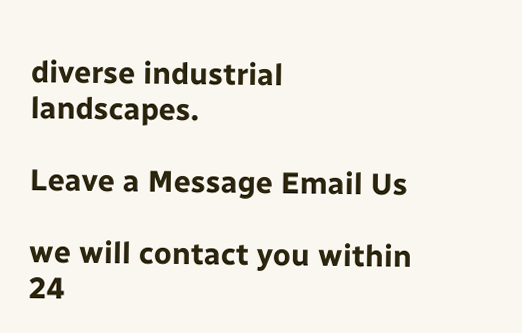diverse industrial landscapes.

Leave a Message Email Us

we will contact you within 24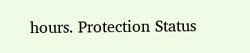hours. Protection Status